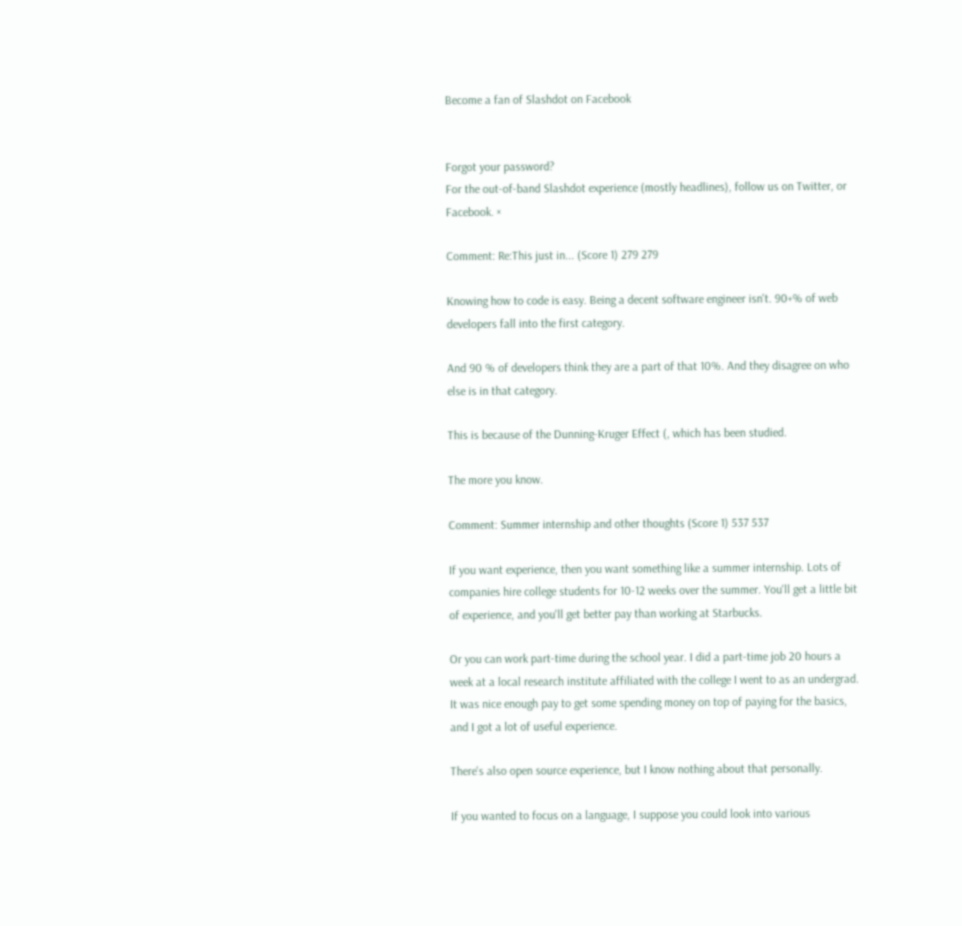Become a fan of Slashdot on Facebook


Forgot your password?
For the out-of-band Slashdot experience (mostly headlines), follow us on Twitter, or Facebook. ×

Comment: Re:This just in... (Score 1) 279 279

Knowing how to code is easy. Being a decent software engineer isn't. 90+% of web developers fall into the first category.

And 90 % of developers think they are a part of that 10%. And they disagree on who else is in that category.

This is because of the Dunning-Kruger Effect (, which has been studied.

The more you know.

Comment: Summer internship and other thoughts (Score 1) 537 537

If you want experience, then you want something like a summer internship. Lots of companies hire college students for 10-12 weeks over the summer. You'll get a little bit of experience, and you'll get better pay than working at Starbucks.

Or you can work part-time during the school year. I did a part-time job 20 hours a week at a local research institute affiliated with the college I went to as an undergrad. It was nice enough pay to get some spending money on top of paying for the basics, and I got a lot of useful experience.

There's also open source experience, but I know nothing about that personally.

If you wanted to focus on a language, I suppose you could look into various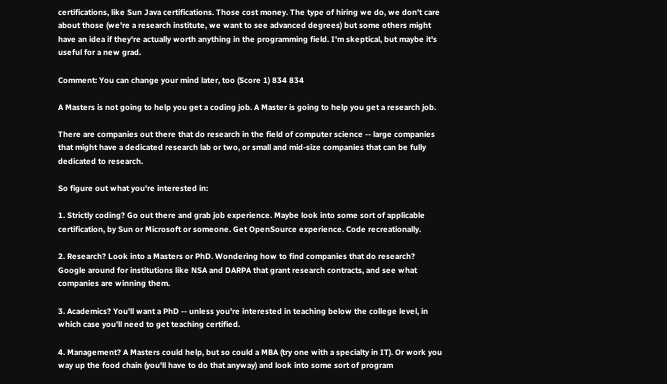certifications, like Sun Java certifications. Those cost money. The type of hiring we do, we don't care about those (we're a research institute, we want to see advanced degrees) but some others might have an idea if they're actually worth anything in the programming field. I'm skeptical, but maybe it's useful for a new grad.

Comment: You can change your mind later, too (Score 1) 834 834

A Masters is not going to help you get a coding job. A Master is going to help you get a research job.

There are companies out there that do research in the field of computer science -- large companies that might have a dedicated research lab or two, or small and mid-size companies that can be fully dedicated to research.

So figure out what you're interested in:

1. Strictly coding? Go out there and grab job experience. Maybe look into some sort of applicable certification, by Sun or Microsoft or someone. Get OpenSource experience. Code recreationally.

2. Research? Look into a Masters or PhD. Wondering how to find companies that do research? Google around for institutions like NSA and DARPA that grant research contracts, and see what companies are winning them.

3. Academics? You'll want a PhD -- unless you're interested in teaching below the college level, in which case you'll need to get teaching certified.

4. Management? A Masters could help, but so could a MBA (try one with a specialty in IT). Or work you way up the food chain (you'll have to do that anyway) and look into some sort of program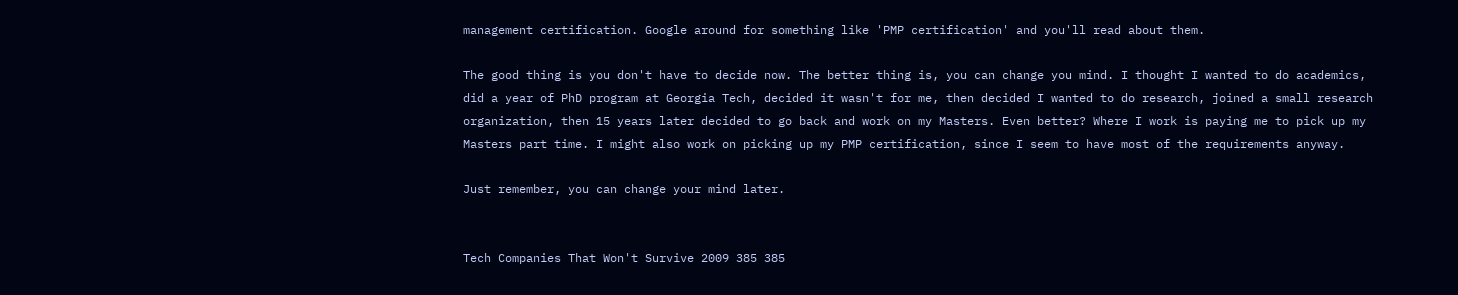management certification. Google around for something like 'PMP certification' and you'll read about them.

The good thing is you don't have to decide now. The better thing is, you can change you mind. I thought I wanted to do academics, did a year of PhD program at Georgia Tech, decided it wasn't for me, then decided I wanted to do research, joined a small research organization, then 15 years later decided to go back and work on my Masters. Even better? Where I work is paying me to pick up my Masters part time. I might also work on picking up my PMP certification, since I seem to have most of the requirements anyway.

Just remember, you can change your mind later.


Tech Companies That Won't Survive 2009 385 385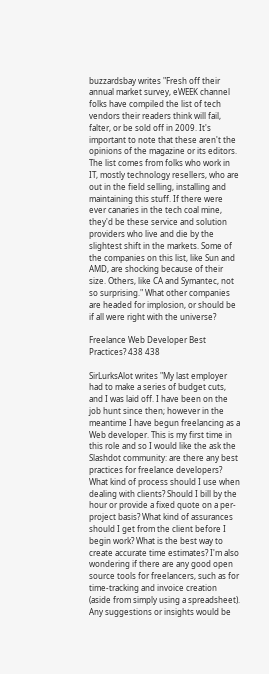buzzardsbay writes "Fresh off their annual market survey, eWEEK channel folks have compiled the list of tech vendors their readers think will fail, falter, or be sold off in 2009. It's important to note that these aren't the opinions of the magazine or its editors. The list comes from folks who work in IT, mostly technology resellers, who are out in the field selling, installing and maintaining this stuff. If there were ever canaries in the tech coal mine, they'd be these service and solution providers who live and die by the slightest shift in the markets. Some of the companies on this list, like Sun and AMD, are shocking because of their size. Others, like CA and Symantec, not so surprising." What other companies are headed for implosion, or should be if all were right with the universe?

Freelance Web Developer Best Practices? 438 438

SirLurksAlot writes "My last employer had to make a series of budget cuts, and I was laid off. I have been on the job hunt since then; however in the meantime I have begun freelancing as a Web developer. This is my first time in this role and so I would like the ask the Slashdot community: are there any best practices for freelance developers? What kind of process should I use when dealing with clients? Should I bill by the hour or provide a fixed quote on a per-project basis? What kind of assurances should I get from the client before I begin work? What is the best way to create accurate time estimates? I'm also wondering if there are any good open source tools for freelancers, such as for time-tracking and invoice creation (aside from simply using a spreadsheet). Any suggestions or insights would be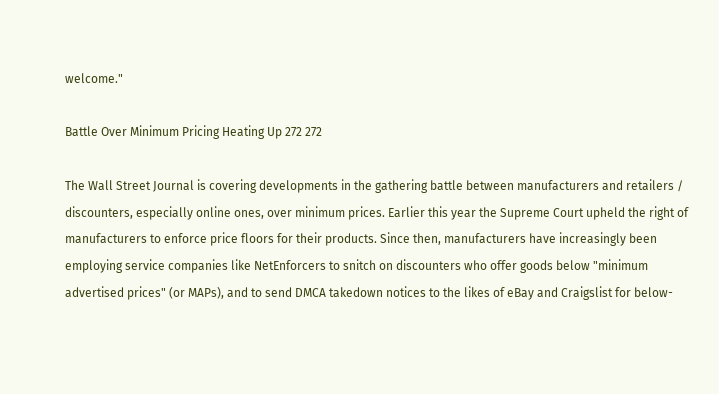welcome."

Battle Over Minimum Pricing Heating Up 272 272

The Wall Street Journal is covering developments in the gathering battle between manufacturers and retailers / discounters, especially online ones, over minimum prices. Earlier this year the Supreme Court upheld the right of manufacturers to enforce price floors for their products. Since then, manufacturers have increasingly been employing service companies like NetEnforcers to snitch on discounters who offer goods below "minimum advertised prices" (or MAPs), and to send DMCA takedown notices to the likes of eBay and Craigslist for below-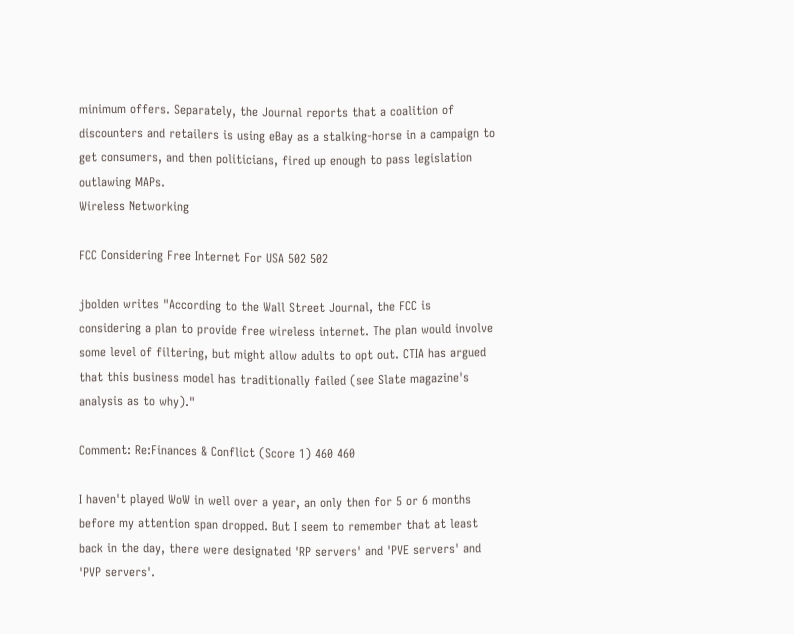minimum offers. Separately, the Journal reports that a coalition of discounters and retailers is using eBay as a stalking-horse in a campaign to get consumers, and then politicians, fired up enough to pass legislation outlawing MAPs.
Wireless Networking

FCC Considering Free Internet For USA 502 502

jbolden writes "According to the Wall Street Journal, the FCC is considering a plan to provide free wireless internet. The plan would involve some level of filtering, but might allow adults to opt out. CTIA has argued that this business model has traditionally failed (see Slate magazine's analysis as to why)."

Comment: Re:Finances & Conflict (Score 1) 460 460

I haven't played WoW in well over a year, an only then for 5 or 6 months before my attention span dropped. But I seem to remember that at least back in the day, there were designated 'RP servers' and 'PVE servers' and 'PVP servers'.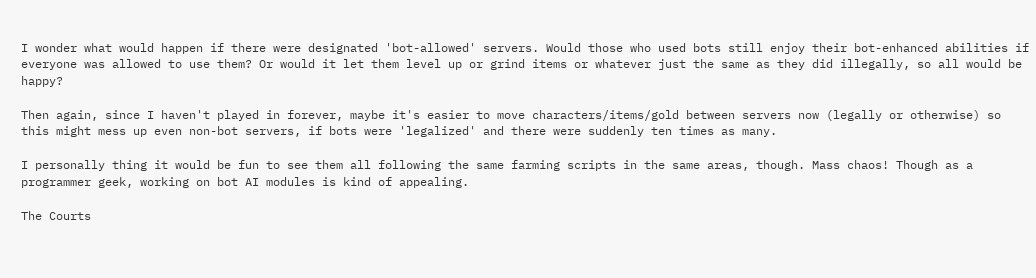I wonder what would happen if there were designated 'bot-allowed' servers. Would those who used bots still enjoy their bot-enhanced abilities if everyone was allowed to use them? Or would it let them level up or grind items or whatever just the same as they did illegally, so all would be happy?

Then again, since I haven't played in forever, maybe it's easier to move characters/items/gold between servers now (legally or otherwise) so this might mess up even non-bot servers, if bots were 'legalized' and there were suddenly ten times as many.

I personally thing it would be fun to see them all following the same farming scripts in the same areas, though. Mass chaos! Though as a programmer geek, working on bot AI modules is kind of appealing.

The Courts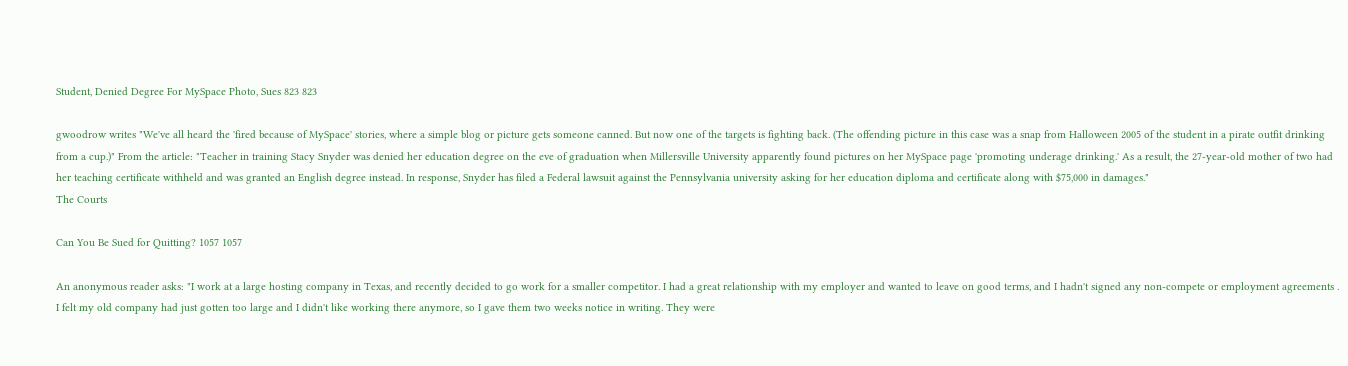Student, Denied Degree For MySpace Photo, Sues 823 823

gwoodrow writes "We've all heard the 'fired because of MySpace' stories, where a simple blog or picture gets someone canned. But now one of the targets is fighting back. (The offending picture in this case was a snap from Halloween 2005 of the student in a pirate outfit drinking from a cup.)" From the article: "Teacher in training Stacy Snyder was denied her education degree on the eve of graduation when Millersville University apparently found pictures on her MySpace page 'promoting underage drinking.' As a result, the 27-year-old mother of two had her teaching certificate withheld and was granted an English degree instead. In response, Snyder has filed a Federal lawsuit against the Pennsylvania university asking for her education diploma and certificate along with $75,000 in damages."
The Courts

Can You Be Sued for Quitting? 1057 1057

An anonymous reader asks: "I work at a large hosting company in Texas, and recently decided to go work for a smaller competitor. I had a great relationship with my employer and wanted to leave on good terms, and I hadn't signed any non-compete or employment agreements . I felt my old company had just gotten too large and I didn't like working there anymore, so I gave them two weeks notice in writing. They were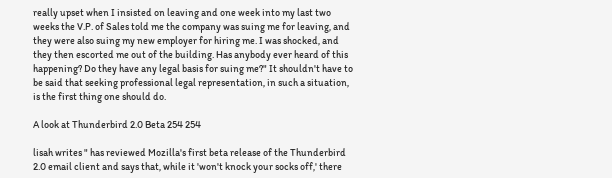really upset when I insisted on leaving and one week into my last two weeks the V.P. of Sales told me the company was suing me for leaving, and they were also suing my new employer for hiring me. I was shocked, and they then escorted me out of the building. Has anybody ever heard of this happening? Do they have any legal basis for suing me?" It shouldn't have to be said that seeking professional legal representation, in such a situation, is the first thing one should do.

A look at Thunderbird 2.0 Beta 254 254

lisah writes " has reviewed Mozilla's first beta release of the Thunderbird 2.0 email client and says that, while it 'won't knock your socks off,' there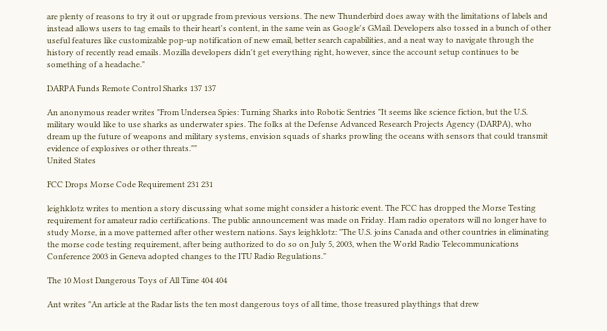are plenty of reasons to try it out or upgrade from previous versions. The new Thunderbird does away with the limitations of labels and instead allows users to tag emails to their heart's content, in the same vein as Google's GMail. Developers also tossed in a bunch of other useful features like customizable pop-up notification of new email, better search capabilities, and a neat way to navigate through the history of recently read emails. Mozilla developers didn't get everything right, however, since the account setup continues to be something of a headache."

DARPA Funds Remote Control Sharks 137 137

An anonymous reader writes "From Undersea Spies: Turning Sharks into Robotic Sentries "It seems like science fiction, but the U.S. military would like to use sharks as underwater spies. The folks at the Defense Advanced Research Projects Agency (DARPA), who dream up the future of weapons and military systems, envision squads of sharks prowling the oceans with sensors that could transmit evidence of explosives or other threats.""
United States

FCC Drops Morse Code Requirement 231 231

leighklotz writes to mention a story discussing what some might consider a historic event. The FCC has dropped the Morse Testing requirement for amateur radio certifications. The public announcement was made on Friday. Ham radio operators will no longer have to study Morse, in a move patterned after other western nations. Says leighklotz: "The U.S. joins Canada and other countries in eliminating the morse code testing requirement, after being authorized to do so on July 5, 2003, when the World Radio Telecommunications Conference 2003 in Geneva adopted changes to the ITU Radio Regulations."

The 10 Most Dangerous Toys of All Time 404 404

Ant writes "An article at the Radar lists the ten most dangerous toys of all time, those treasured playthings that drew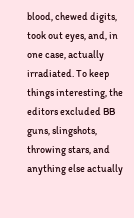blood, chewed digits, took out eyes, and, in one case, actually irradiated. To keep things interesting, the editors excluded BB guns, slingshots, throwing stars, and anything else actually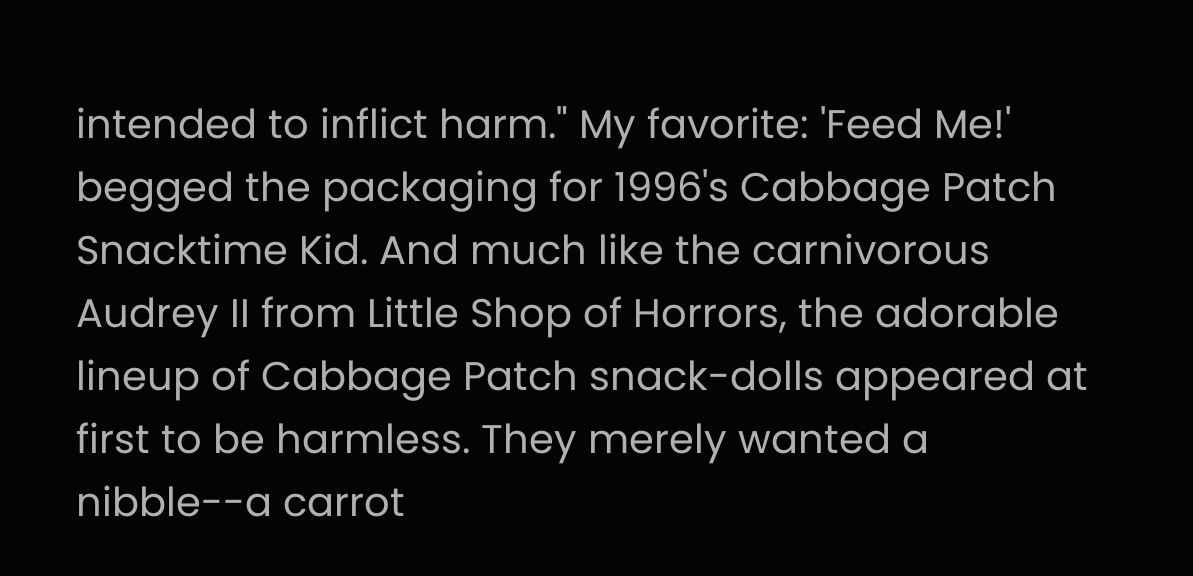intended to inflict harm." My favorite: 'Feed Me!' begged the packaging for 1996's Cabbage Patch Snacktime Kid. And much like the carnivorous Audrey II from Little Shop of Horrors, the adorable lineup of Cabbage Patch snack-dolls appeared at first to be harmless. They merely wanted a nibble--a carrot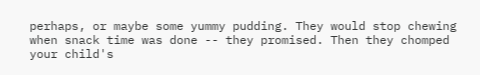perhaps, or maybe some yummy pudding. They would stop chewing when snack time was done -- they promised. Then they chomped your child's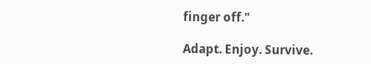finger off."

Adapt. Enjoy. Survive.